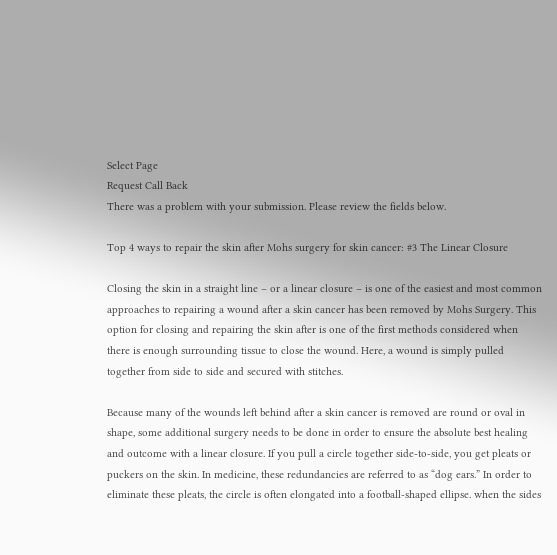Select Page
Request Call Back
There was a problem with your submission. Please review the fields below.

Top 4 ways to repair the skin after Mohs surgery for skin cancer: #3 The Linear Closure

Closing the skin in a straight line – or a linear closure – is one of the easiest and most common approaches to repairing a wound after a skin cancer has been removed by Mohs Surgery. This option for closing and repairing the skin after is one of the first methods considered when there is enough surrounding tissue to close the wound. Here, a wound is simply pulled together from side to side and secured with stitches.

Because many of the wounds left behind after a skin cancer is removed are round or oval in shape, some additional surgery needs to be done in order to ensure the absolute best healing and outcome with a linear closure. If you pull a circle together side-to-side, you get pleats or puckers on the skin. In medicine, these redundancies are referred to as “dog ears.” In order to eliminate these pleats, the circle is often elongated into a football-shaped ellipse. when the sides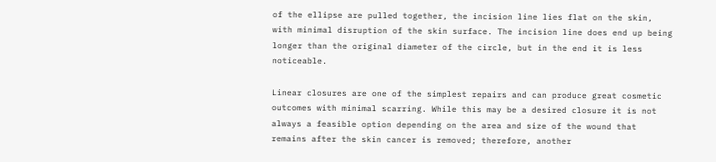of the ellipse are pulled together, the incision line lies flat on the skin, with minimal disruption of the skin surface. The incision line does end up being longer than the original diameter of the circle, but in the end it is less noticeable.

Linear closures are one of the simplest repairs and can produce great cosmetic outcomes with minimal scarring. While this may be a desired closure it is not always a feasible option depending on the area and size of the wound that remains after the skin cancer is removed; therefore, another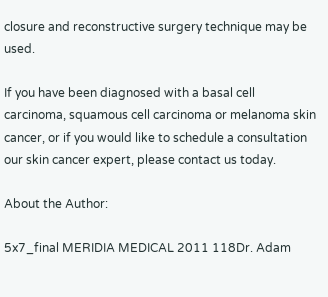closure and reconstructive surgery technique may be used.

If you have been diagnosed with a basal cell carcinoma, squamous cell carcinoma or melanoma skin cancer, or if you would like to schedule a consultation our skin cancer expert, please contact us today.

About the Author:

5x7_final MERIDIA MEDICAL 2011 118Dr. Adam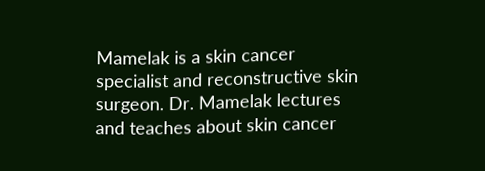Mamelak is a skin cancer specialist and reconstructive skin surgeon. Dr. Mamelak lectures and teaches about skin cancer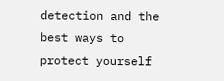detection and the best ways to protect yourself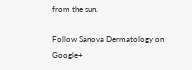from the sun.

Follow Sanova Dermatology on Google+